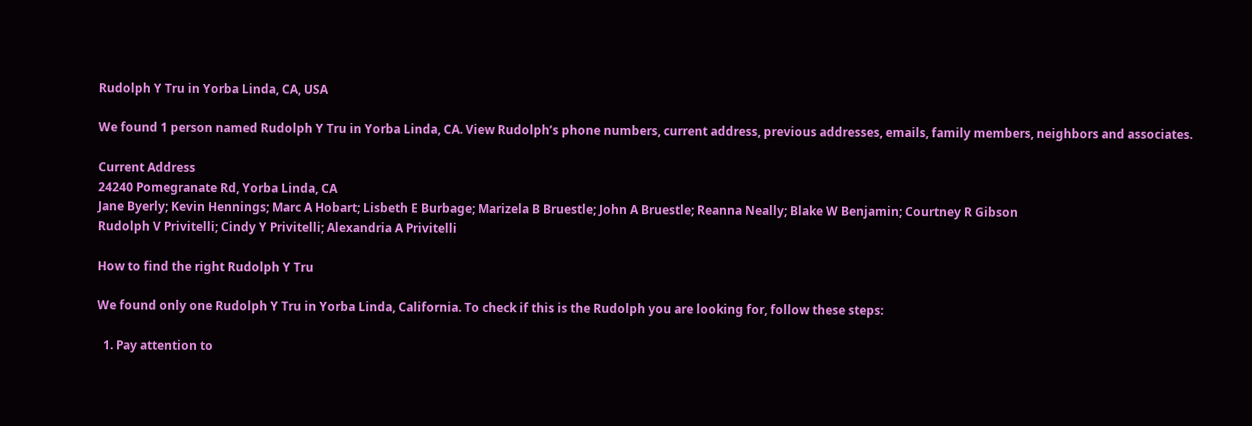Rudolph Y Tru in Yorba Linda, CA, USA

We found 1 person named Rudolph Y Tru in Yorba Linda, CA. View Rudolph’s phone numbers, current address, previous addresses, emails, family members, neighbors and associates.

Current Address
24240 Pomegranate Rd, Yorba Linda, CA
Jane Byerly; Kevin Hennings; Marc A Hobart; Lisbeth E Burbage; Marizela B Bruestle; John A Bruestle; Reanna Neally; Blake W Benjamin; Courtney R Gibson
Rudolph V Privitelli; Cindy Y Privitelli; Alexandria A Privitelli

How to find the right Rudolph Y Tru

We found only one Rudolph Y Tru in Yorba Linda, California. To check if this is the Rudolph you are looking for, follow these steps:

  1. Pay attention to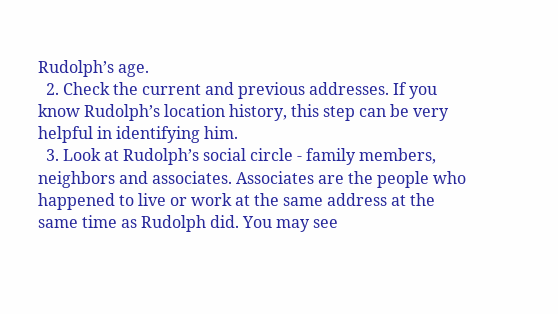Rudolph’s age.
  2. Check the current and previous addresses. If you know Rudolph’s location history, this step can be very helpful in identifying him.
  3. Look at Rudolph’s social circle - family members, neighbors and associates. Associates are the people who happened to live or work at the same address at the same time as Rudolph did. You may see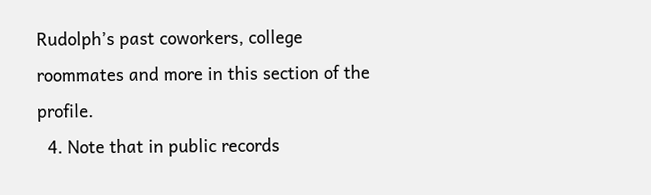Rudolph’s past coworkers, college roommates and more in this section of the profile.
  4. Note that in public records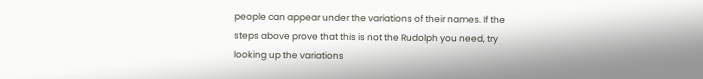people can appear under the variations of their names. If the steps above prove that this is not the Rudolph you need, try looking up the variations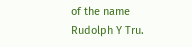of the name Rudolph Y Tru.